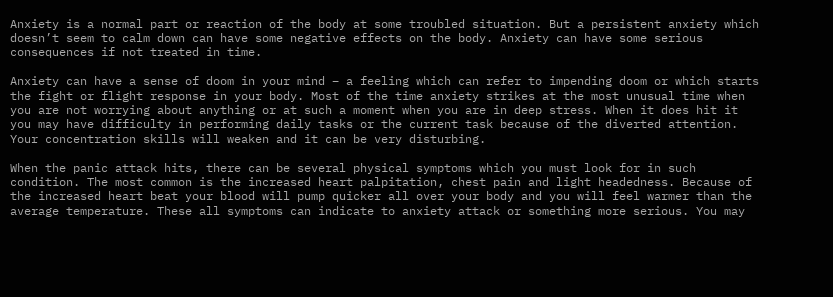Anxiety is a normal part or reaction of the body at some troubled situation. But a persistent anxiety which doesn’t seem to calm down can have some negative effects on the body. Anxiety can have some serious consequences if not treated in time.

Anxiety can have a sense of doom in your mind – a feeling which can refer to impending doom or which starts the fight or flight response in your body. Most of the time anxiety strikes at the most unusual time when you are not worrying about anything or at such a moment when you are in deep stress. When it does hit it you may have difficulty in performing daily tasks or the current task because of the diverted attention. Your concentration skills will weaken and it can be very disturbing.

When the panic attack hits, there can be several physical symptoms which you must look for in such condition. The most common is the increased heart palpitation, chest pain and light headedness. Because of the increased heart beat your blood will pump quicker all over your body and you will feel warmer than the average temperature. These all symptoms can indicate to anxiety attack or something more serious. You may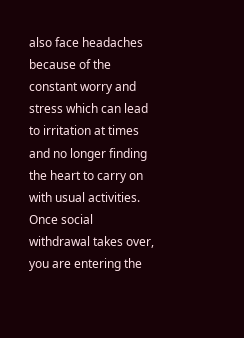also face headaches because of the constant worry and stress which can lead to irritation at times and no longer finding the heart to carry on with usual activities. Once social withdrawal takes over, you are entering the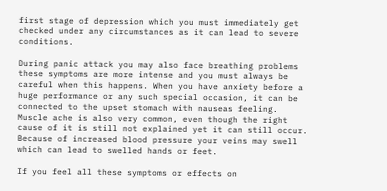first stage of depression which you must immediately get checked under any circumstances as it can lead to severe conditions.

During panic attack you may also face breathing problems these symptoms are more intense and you must always be careful when this happens. When you have anxiety before a huge performance or any such special occasion, it can be connected to the upset stomach with nauseas feeling. Muscle ache is also very common, even though the right cause of it is still not explained yet it can still occur. Because of increased blood pressure your veins may swell which can lead to swelled hands or feet.

If you feel all these symptoms or effects on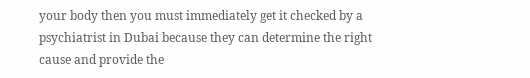your body then you must immediately get it checked by a psychiatrist in Dubai because they can determine the right cause and provide the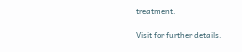treatment.

Visit for further details.